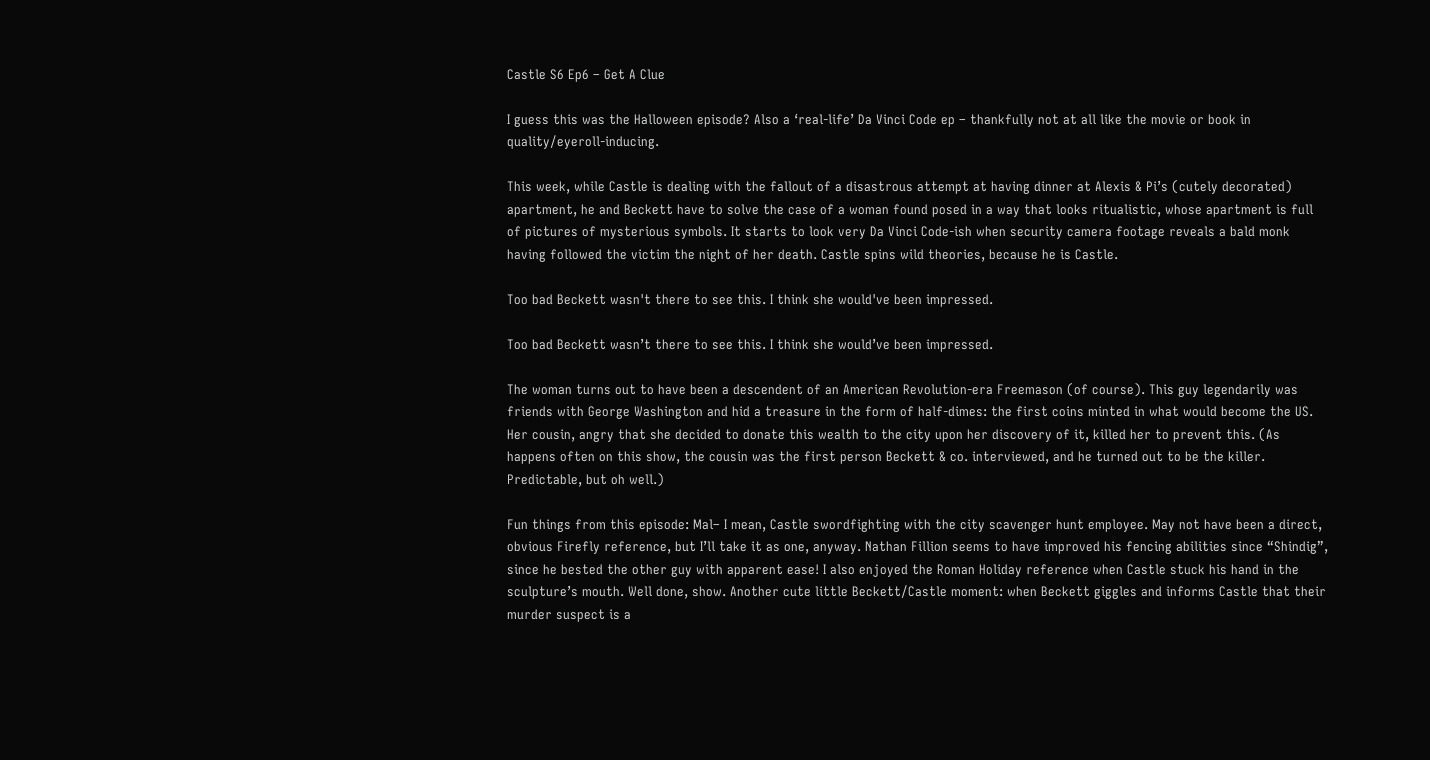Castle S6 Ep6 – Get A Clue

I guess this was the Halloween episode? Also a ‘real-life’ Da Vinci Code ep – thankfully not at all like the movie or book in quality/eyeroll-inducing.

This week, while Castle is dealing with the fallout of a disastrous attempt at having dinner at Alexis & Pi’s (cutely decorated) apartment, he and Beckett have to solve the case of a woman found posed in a way that looks ritualistic, whose apartment is full of pictures of mysterious symbols. It starts to look very Da Vinci Code-ish when security camera footage reveals a bald monk having followed the victim the night of her death. Castle spins wild theories, because he is Castle.

Too bad Beckett wasn't there to see this. I think she would've been impressed.

Too bad Beckett wasn’t there to see this. I think she would’ve been impressed.

The woman turns out to have been a descendent of an American Revolution-era Freemason (of course). This guy legendarily was friends with George Washington and hid a treasure in the form of half-dimes: the first coins minted in what would become the US. Her cousin, angry that she decided to donate this wealth to the city upon her discovery of it, killed her to prevent this. (As happens often on this show, the cousin was the first person Beckett & co. interviewed, and he turned out to be the killer. Predictable, but oh well.)

Fun things from this episode: Mal– I mean, Castle swordfighting with the city scavenger hunt employee. May not have been a direct, obvious Firefly reference, but I’ll take it as one, anyway. Nathan Fillion seems to have improved his fencing abilities since “Shindig”, since he bested the other guy with apparent ease! I also enjoyed the Roman Holiday reference when Castle stuck his hand in the sculpture’s mouth. Well done, show. Another cute little Beckett/Castle moment: when Beckett giggles and informs Castle that their murder suspect is a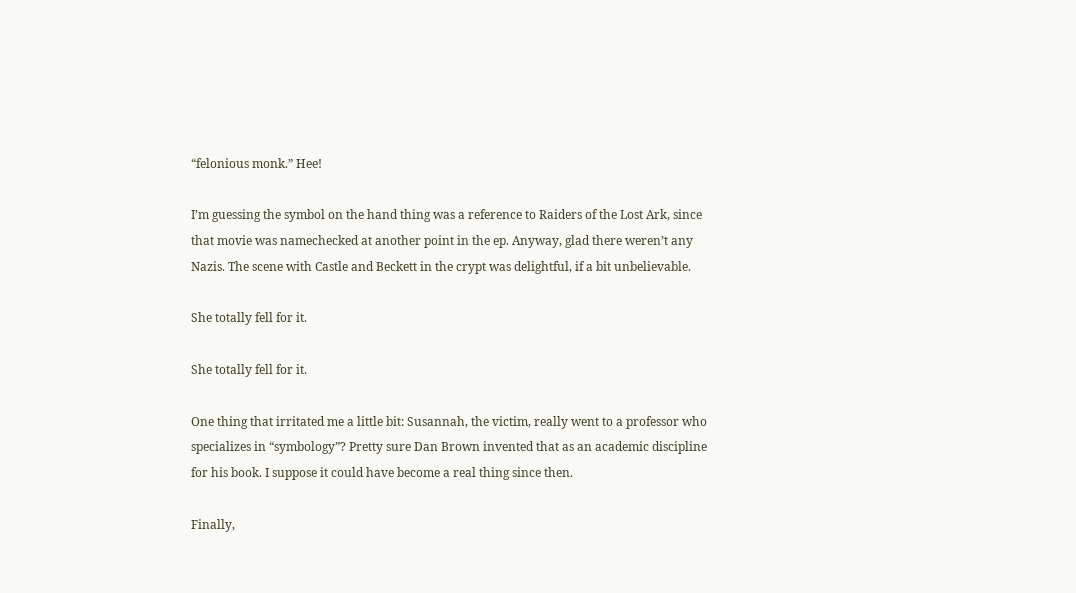“felonious monk.” Hee!

I’m guessing the symbol on the hand thing was a reference to Raiders of the Lost Ark, since that movie was namechecked at another point in the ep. Anyway, glad there weren’t any Nazis. The scene with Castle and Beckett in the crypt was delightful, if a bit unbelievable.

She totally fell for it.

She totally fell for it.

One thing that irritated me a little bit: Susannah, the victim, really went to a professor who specializes in “symbology”? Pretty sure Dan Brown invented that as an academic discipline for his book. I suppose it could have become a real thing since then.

Finally,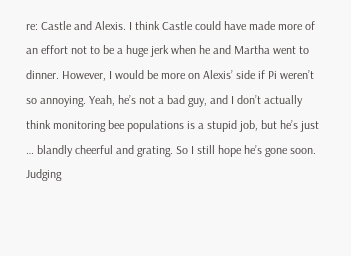re: Castle and Alexis. I think Castle could have made more of an effort not to be a huge jerk when he and Martha went to dinner. However, I would be more on Alexis’ side if Pi weren’t so annoying. Yeah, he’s not a bad guy, and I don’t actually think monitoring bee populations is a stupid job, but he’s just … blandly cheerful and grating. So I still hope he’s gone soon. Judging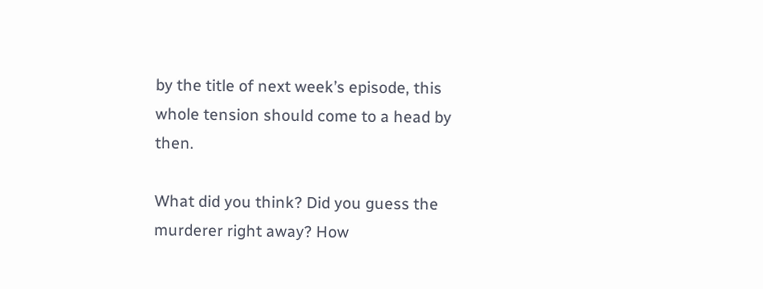by the title of next week’s episode, this whole tension should come to a head by then.

What did you think? Did you guess the murderer right away? How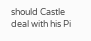should Castle deal with his Pi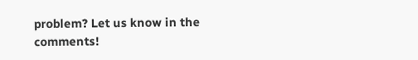problem? Let us know in the comments!